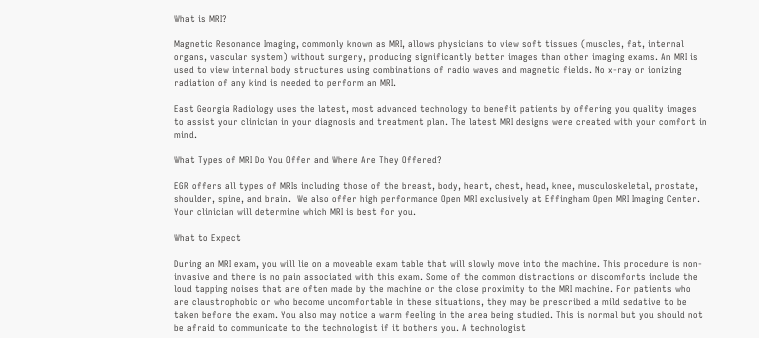What is MRI?

Magnetic Resonance Imaging, commonly known as MRI, allows physicians to view soft tissues (muscles, fat, internal organs, vascular system) without surgery, producing significantly better images than other imaging exams. An MRI is used to view internal body structures using combinations of radio waves and magnetic fields. No x-ray or ionizing radiation of any kind is needed to perform an MRI.

East Georgia Radiology uses the latest, most advanced technology to benefit patients by offering you quality images to assist your clinician in your diagnosis and treatment plan. The latest MRI designs were created with your comfort in mind.

What Types of MRI Do You Offer and Where Are They Offered?

EGR offers all types of MRIs including those of the breast, body, heart, chest, head, knee, musculoskeletal, prostate, shoulder, spine, and brain.  We also offer high performance Open MRI exclusively at Effingham Open MRI Imaging Center.  Your clinician will determine which MRI is best for you.

What to Expect

During an MRI exam, you will lie on a moveable exam table that will slowly move into the machine. This procedure is non-invasive and there is no pain associated with this exam. Some of the common distractions or discomforts include the loud tapping noises that are often made by the machine or the close proximity to the MRI machine. For patients who are claustrophobic or who become uncomfortable in these situations, they may be prescribed a mild sedative to be taken before the exam. You also may notice a warm feeling in the area being studied. This is normal but you should not be afraid to communicate to the technologist if it bothers you. A technologist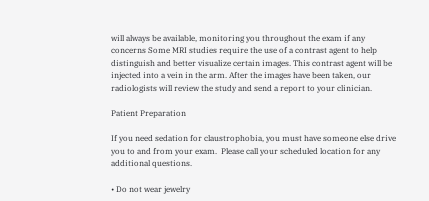will always be available, monitoring you throughout the exam if any concerns Some MRI studies require the use of a contrast agent to help distinguish and better visualize certain images. This contrast agent will be injected into a vein in the arm. After the images have been taken, our radiologists will review the study and send a report to your clinician.

Patient Preparation

If you need sedation for claustrophobia, you must have someone else drive you to and from your exam.  Please call your scheduled location for any additional questions.

• Do not wear jewelry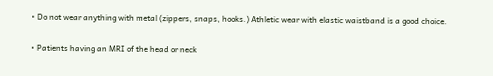• Do not wear anything with metal (zippers, snaps, hooks.) Athletic wear with elastic waistband is a good choice.

• Patients having an MRI of the head or neck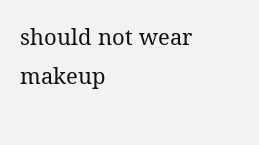should not wear makeup